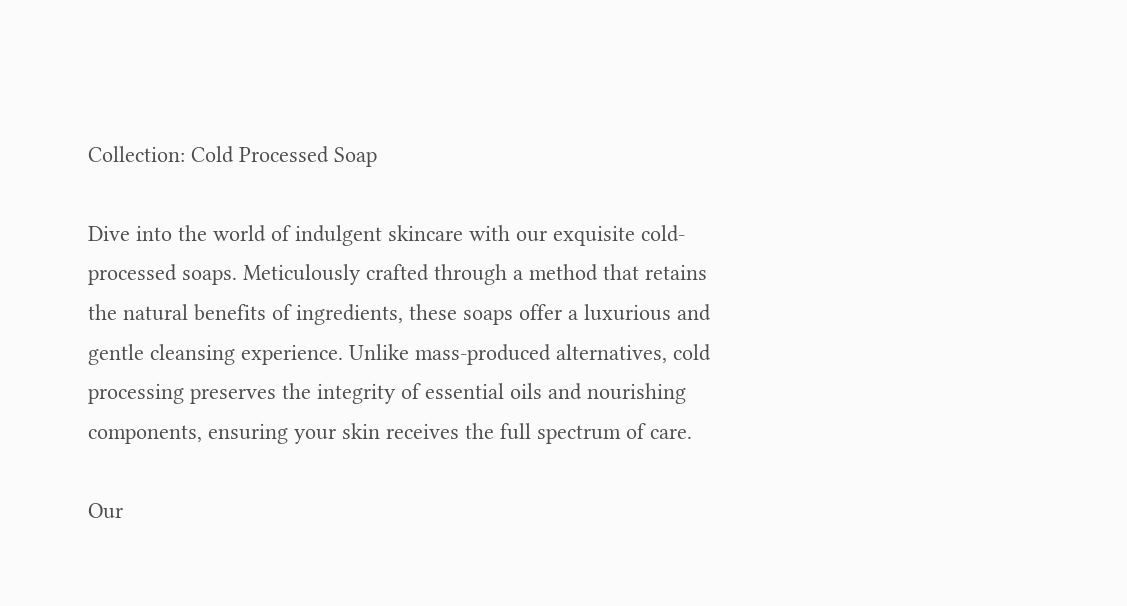Collection: Cold Processed Soap

Dive into the world of indulgent skincare with our exquisite cold-processed soaps. Meticulously crafted through a method that retains the natural benefits of ingredients, these soaps offer a luxurious and gentle cleansing experience. Unlike mass-produced alternatives, cold processing preserves the integrity of essential oils and nourishing components, ensuring your skin receives the full spectrum of care.

Our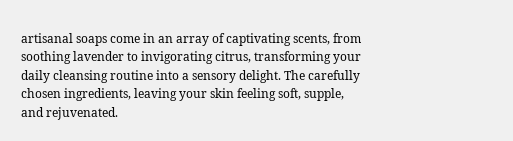artisanal soaps come in an array of captivating scents, from soothing lavender to invigorating citrus, transforming your daily cleansing routine into a sensory delight. The carefully chosen ingredients, leaving your skin feeling soft, supple, and rejuvenated.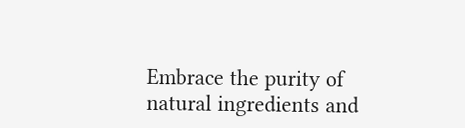Embrace the purity of natural ingredients and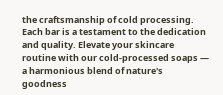the craftsmanship of cold processing. Each bar is a testament to the dedication and quality. Elevate your skincare routine with our cold-processed soaps — a harmonious blend of nature's goodness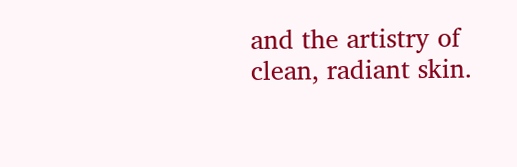and the artistry of clean, radiant skin.